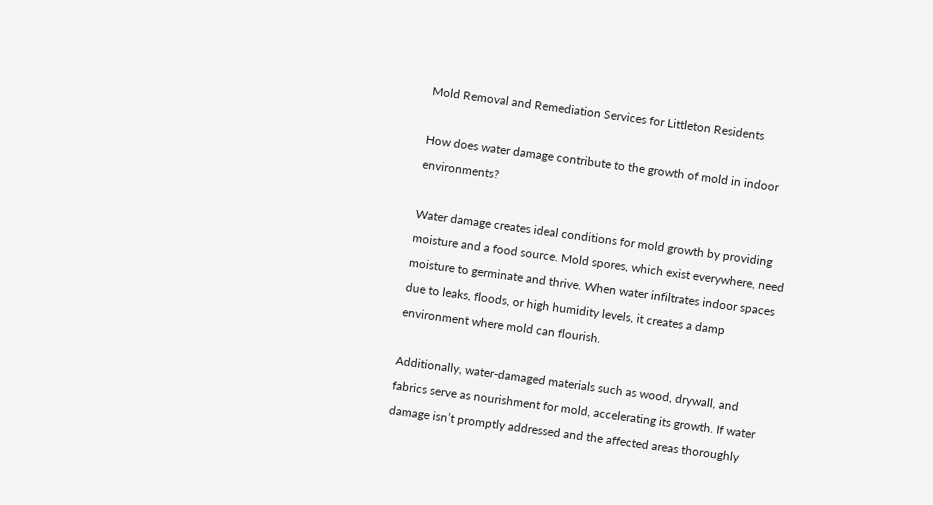Mold Removal and Remediation Services for Littleton Residents

How does water damage contribute to the growth of mold in indoor environments?

Water damage creates ideal conditions for mold growth by providing moisture and a food source. Mold spores, which exist everywhere, need moisture to germinate and thrive. When water infiltrates indoor spaces due to leaks, floods, or high humidity levels, it creates a damp environment where mold can flourish.

Additionally, water-damaged materials such as wood, drywall, and fabrics serve as nourishment for mold, accelerating its growth. If water damage isn’t promptly addressed and the affected areas thoroughly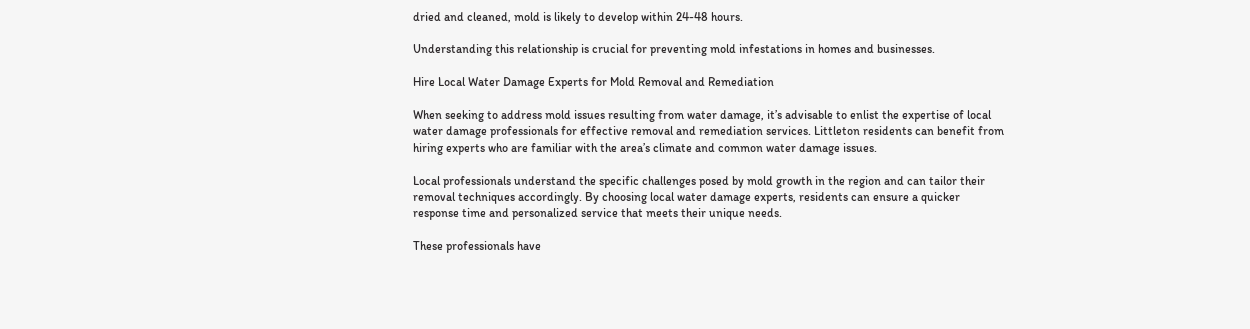dried and cleaned, mold is likely to develop within 24-48 hours.

Understanding this relationship is crucial for preventing mold infestations in homes and businesses.

Hire Local Water Damage Experts for Mold Removal and Remediation

When seeking to address mold issues resulting from water damage, it’s advisable to enlist the expertise of local water damage professionals for effective removal and remediation services. Littleton residents can benefit from hiring experts who are familiar with the area’s climate and common water damage issues.

Local professionals understand the specific challenges posed by mold growth in the region and can tailor their removal techniques accordingly. By choosing local water damage experts, residents can ensure a quicker response time and personalized service that meets their unique needs.

These professionals have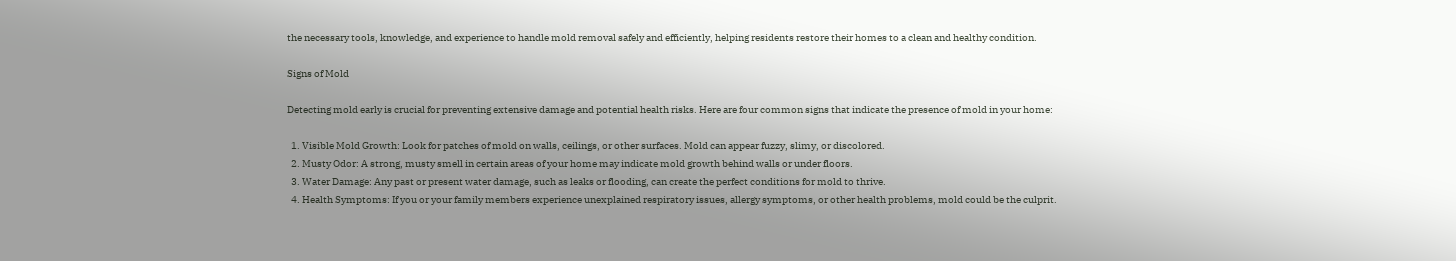the necessary tools, knowledge, and experience to handle mold removal safely and efficiently, helping residents restore their homes to a clean and healthy condition.

Signs of Mold

Detecting mold early is crucial for preventing extensive damage and potential health risks. Here are four common signs that indicate the presence of mold in your home:

  1. Visible Mold Growth: Look for patches of mold on walls, ceilings, or other surfaces. Mold can appear fuzzy, slimy, or discolored.
  2. Musty Odor: A strong, musty smell in certain areas of your home may indicate mold growth behind walls or under floors.
  3. Water Damage: Any past or present water damage, such as leaks or flooding, can create the perfect conditions for mold to thrive.
  4. Health Symptoms: If you or your family members experience unexplained respiratory issues, allergy symptoms, or other health problems, mold could be the culprit.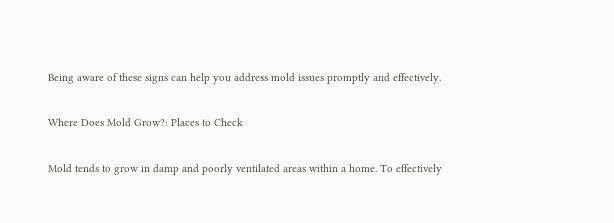Being aware of these signs can help you address mold issues promptly and effectively.

Where Does Mold Grow?: Places to Check

Mold tends to grow in damp and poorly ventilated areas within a home. To effectively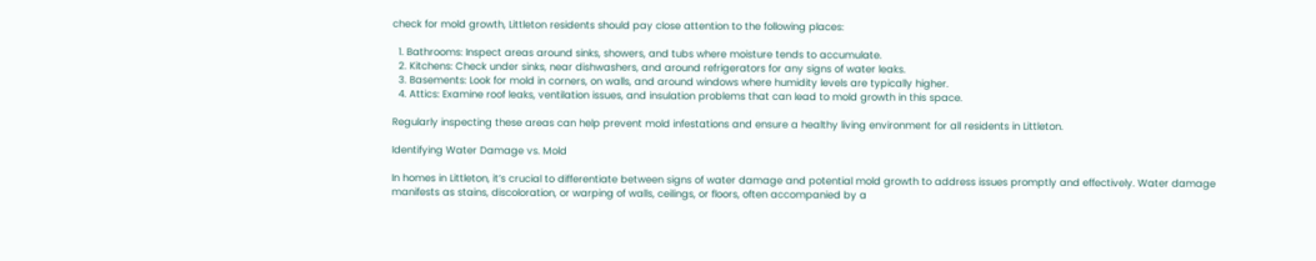check for mold growth, Littleton residents should pay close attention to the following places:

  1. Bathrooms: Inspect areas around sinks, showers, and tubs where moisture tends to accumulate.
  2. Kitchens: Check under sinks, near dishwashers, and around refrigerators for any signs of water leaks.
  3. Basements: Look for mold in corners, on walls, and around windows where humidity levels are typically higher.
  4. Attics: Examine roof leaks, ventilation issues, and insulation problems that can lead to mold growth in this space.

Regularly inspecting these areas can help prevent mold infestations and ensure a healthy living environment for all residents in Littleton.

Identifying Water Damage vs. Mold

In homes in Littleton, it’s crucial to differentiate between signs of water damage and potential mold growth to address issues promptly and effectively. Water damage manifests as stains, discoloration, or warping of walls, ceilings, or floors, often accompanied by a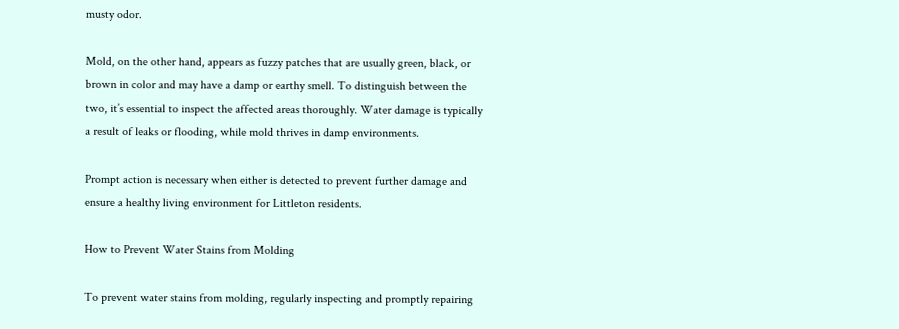musty odor.

Mold, on the other hand, appears as fuzzy patches that are usually green, black, or brown in color and may have a damp or earthy smell. To distinguish between the two, it’s essential to inspect the affected areas thoroughly. Water damage is typically a result of leaks or flooding, while mold thrives in damp environments.

Prompt action is necessary when either is detected to prevent further damage and ensure a healthy living environment for Littleton residents.

How to Prevent Water Stains from Molding

To prevent water stains from molding, regularly inspecting and promptly repairing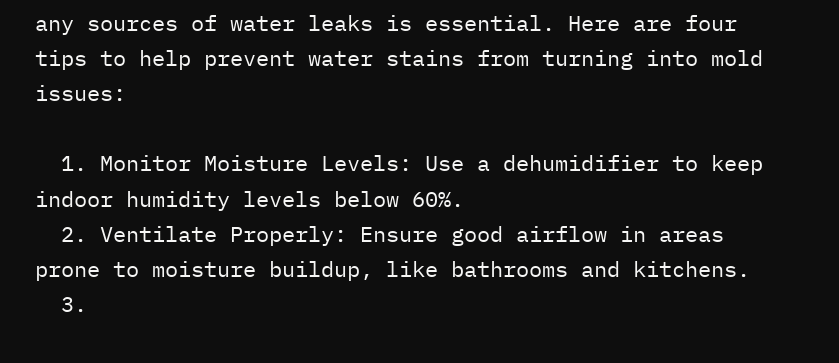any sources of water leaks is essential. Here are four tips to help prevent water stains from turning into mold issues:

  1. Monitor Moisture Levels: Use a dehumidifier to keep indoor humidity levels below 60%.
  2. Ventilate Properly: Ensure good airflow in areas prone to moisture buildup, like bathrooms and kitchens.
  3.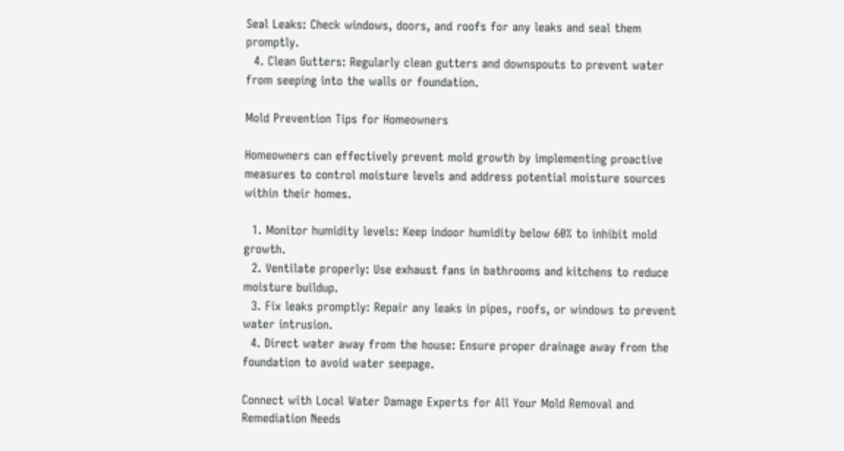Seal Leaks: Check windows, doors, and roofs for any leaks and seal them promptly.
  4. Clean Gutters: Regularly clean gutters and downspouts to prevent water from seeping into the walls or foundation.

Mold Prevention Tips for Homeowners

Homeowners can effectively prevent mold growth by implementing proactive measures to control moisture levels and address potential moisture sources within their homes.

  1. Monitor humidity levels: Keep indoor humidity below 60% to inhibit mold growth.
  2. Ventilate properly: Use exhaust fans in bathrooms and kitchens to reduce moisture buildup.
  3. Fix leaks promptly: Repair any leaks in pipes, roofs, or windows to prevent water intrusion.
  4. Direct water away from the house: Ensure proper drainage away from the foundation to avoid water seepage.

Connect with Local Water Damage Experts for All Your Mold Removal and Remediation Needs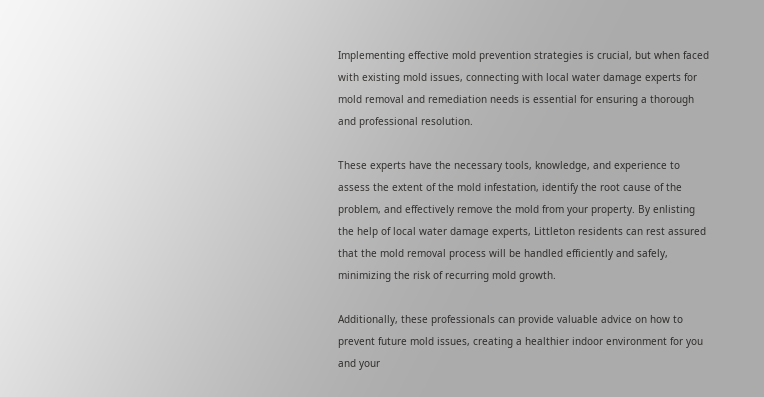Implementing effective mold prevention strategies is crucial, but when faced with existing mold issues, connecting with local water damage experts for mold removal and remediation needs is essential for ensuring a thorough and professional resolution.

These experts have the necessary tools, knowledge, and experience to assess the extent of the mold infestation, identify the root cause of the problem, and effectively remove the mold from your property. By enlisting the help of local water damage experts, Littleton residents can rest assured that the mold removal process will be handled efficiently and safely, minimizing the risk of recurring mold growth.

Additionally, these professionals can provide valuable advice on how to prevent future mold issues, creating a healthier indoor environment for you and your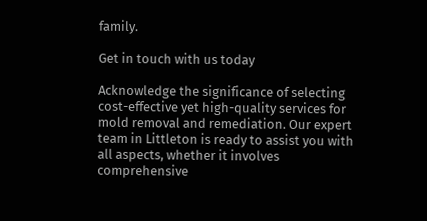family.

Get in touch with us today

Acknowledge the significance of selecting cost-effective yet high-quality services for mold removal and remediation. Our expert team in Littleton is ready to assist you with all aspects, whether it involves comprehensive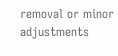removal or minor adjustments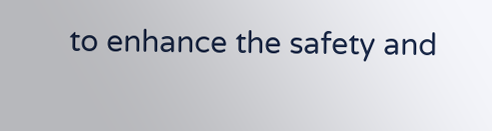to enhance the safety and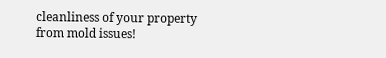cleanliness of your property from mold issues!